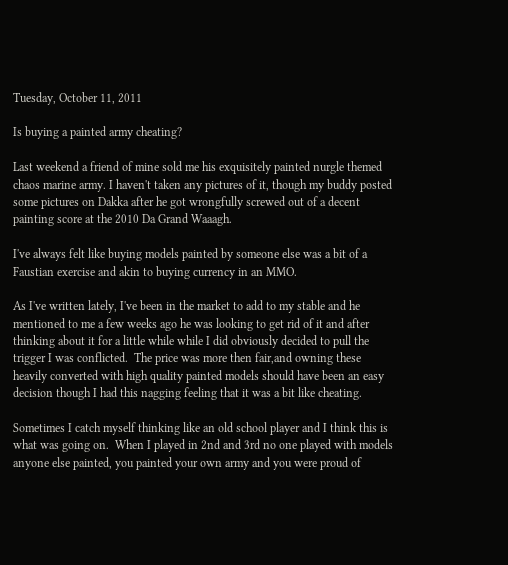Tuesday, October 11, 2011

Is buying a painted army cheating?

Last weekend a friend of mine sold me his exquisitely painted nurgle themed chaos marine army. I haven't taken any pictures of it, though my buddy posted some pictures on Dakka after he got wrongfully screwed out of a decent painting score at the 2010 Da Grand Waaagh.

I've always felt like buying models painted by someone else was a bit of a Faustian exercise and akin to buying currency in an MMO.

As I've written lately, I've been in the market to add to my stable and he mentioned to me a few weeks ago he was looking to get rid of it and after thinking about it for a little while while I did obviously decided to pull the trigger I was conflicted.  The price was more then fair,and owning these heavily converted with high quality painted models should have been an easy decision though I had this nagging feeling that it was a bit like cheating.

Sometimes I catch myself thinking like an old school player and I think this is what was going on.  When I played in 2nd and 3rd no one played with models anyone else painted, you painted your own army and you were proud of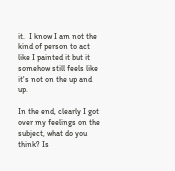it.  I know I am not the kind of person to act like I painted it but it somehow still feels like it's not on the up and up.

In the end, clearly I got over my feelings on the subject, what do you think? Is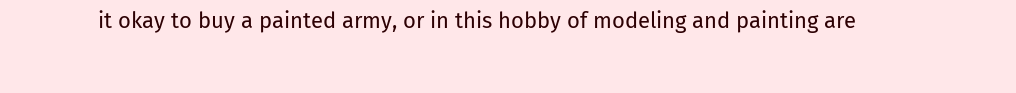it okay to buy a painted army, or in this hobby of modeling and painting are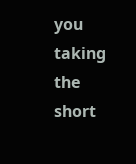you taking the short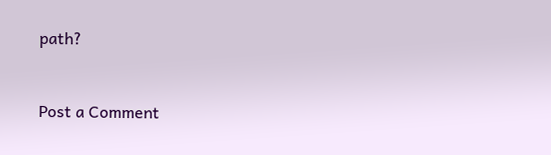path?


Post a Comment